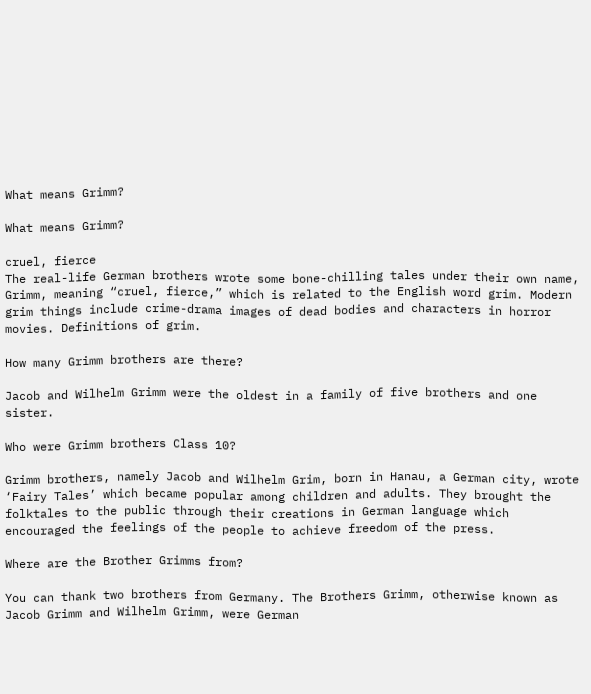What means Grimm?

What means Grimm?

cruel, fierce
The real-life German brothers wrote some bone-chilling tales under their own name, Grimm, meaning “cruel, fierce,” which is related to the English word grim. Modern grim things include crime-drama images of dead bodies and characters in horror movies. Definitions of grim.

How many Grimm brothers are there?

Jacob and Wilhelm Grimm were the oldest in a family of five brothers and one sister.

Who were Grimm brothers Class 10?

Grimm brothers, namely Jacob and Wilhelm Grim, born in Hanau, a German city, wrote ‘Fairy Tales’ which became popular among children and adults. They brought the folktales to the public through their creations in German language which encouraged the feelings of the people to achieve freedom of the press.

Where are the Brother Grimms from?

You can thank two brothers from Germany. The Brothers Grimm, otherwise known as Jacob Grimm and Wilhelm Grimm, were German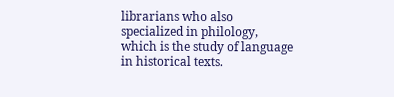librarians who also specialized in philology, which is the study of language in historical texts.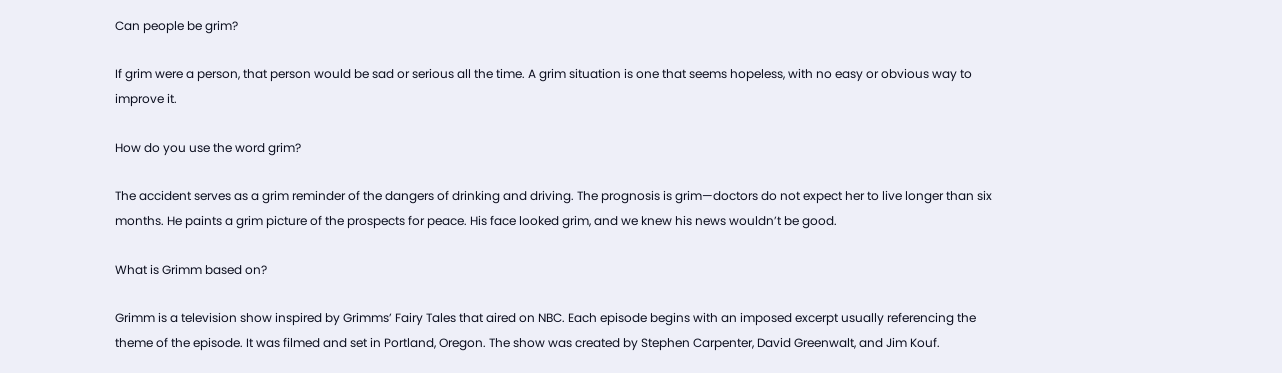Can people be grim?

If grim were a person, that person would be sad or serious all the time. A grim situation is one that seems hopeless, with no easy or obvious way to improve it.

How do you use the word grim?

The accident serves as a grim reminder of the dangers of drinking and driving. The prognosis is grim—doctors do not expect her to live longer than six months. He paints a grim picture of the prospects for peace. His face looked grim, and we knew his news wouldn’t be good.

What is Grimm based on?

Grimm is a television show inspired by Grimms’ Fairy Tales that aired on NBC. Each episode begins with an imposed excerpt usually referencing the theme of the episode. It was filmed and set in Portland, Oregon. The show was created by Stephen Carpenter, David Greenwalt, and Jim Kouf.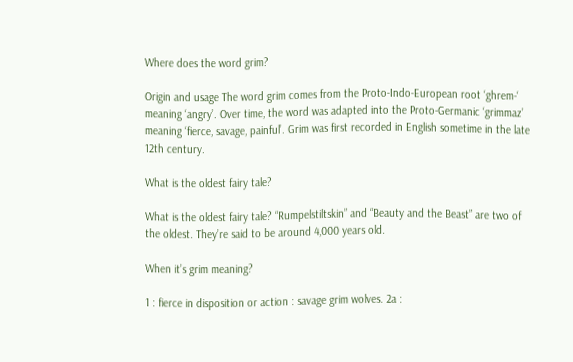Where does the word grim?

Origin and usage The word grim comes from the Proto-Indo-European root ‘ghrem-‘ meaning ‘angry’. Over time, the word was adapted into the Proto-Germanic ‘grimmaz’ meaning ‘fierce, savage, painful’. Grim was first recorded in English sometime in the late 12th century.

What is the oldest fairy tale?

What is the oldest fairy tale? “Rumpelstiltskin” and “Beauty and the Beast” are two of the oldest. They’re said to be around 4,000 years old.

When it’s grim meaning?

1 : fierce in disposition or action : savage grim wolves. 2a :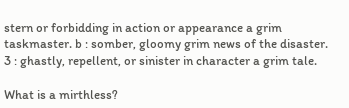stern or forbidding in action or appearance a grim taskmaster. b : somber, gloomy grim news of the disaster. 3 : ghastly, repellent, or sinister in character a grim tale.

What is a mirthless?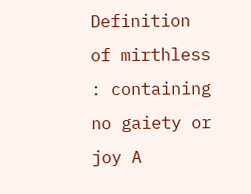Definition of mirthless : containing no gaiety or joy A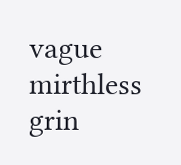vague mirthless grin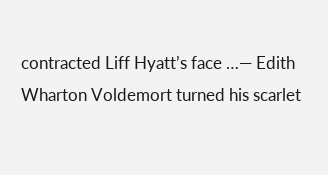contracted Liff Hyatt’s face …— Edith Wharton Voldemort turned his scarlet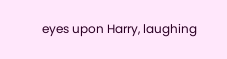eyes upon Harry, laughing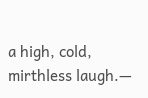a high, cold, mirthless laugh.—